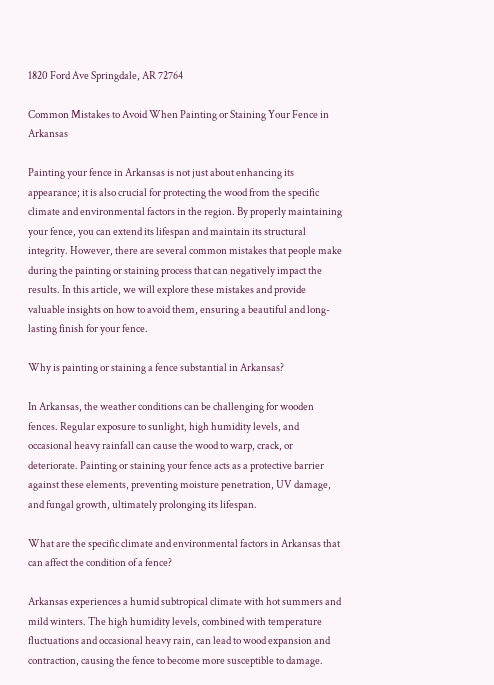1820 Ford Ave Springdale, AR 72764

Common Mistakes to Avoid When Painting or Staining Your Fence in Arkansas

Painting your fence in Arkansas is not just about enhancing its appearance; it is also crucial for protecting the wood from the specific climate and environmental factors in the region. By properly maintaining your fence, you can extend its lifespan and maintain its structural integrity. However, there are several common mistakes that people make during the painting or staining process that can negatively impact the results. In this article, we will explore these mistakes and provide valuable insights on how to avoid them, ensuring a beautiful and long-lasting finish for your fence.

Why is painting or staining a fence substantial in Arkansas?

In Arkansas, the weather conditions can be challenging for wooden fences. Regular exposure to sunlight, high humidity levels, and occasional heavy rainfall can cause the wood to warp, crack, or deteriorate. Painting or staining your fence acts as a protective barrier against these elements, preventing moisture penetration, UV damage, and fungal growth, ultimately prolonging its lifespan.

What are the specific climate and environmental factors in Arkansas that can affect the condition of a fence?

Arkansas experiences a humid subtropical climate with hot summers and mild winters. The high humidity levels, combined with temperature fluctuations and occasional heavy rain, can lead to wood expansion and contraction, causing the fence to become more susceptible to damage.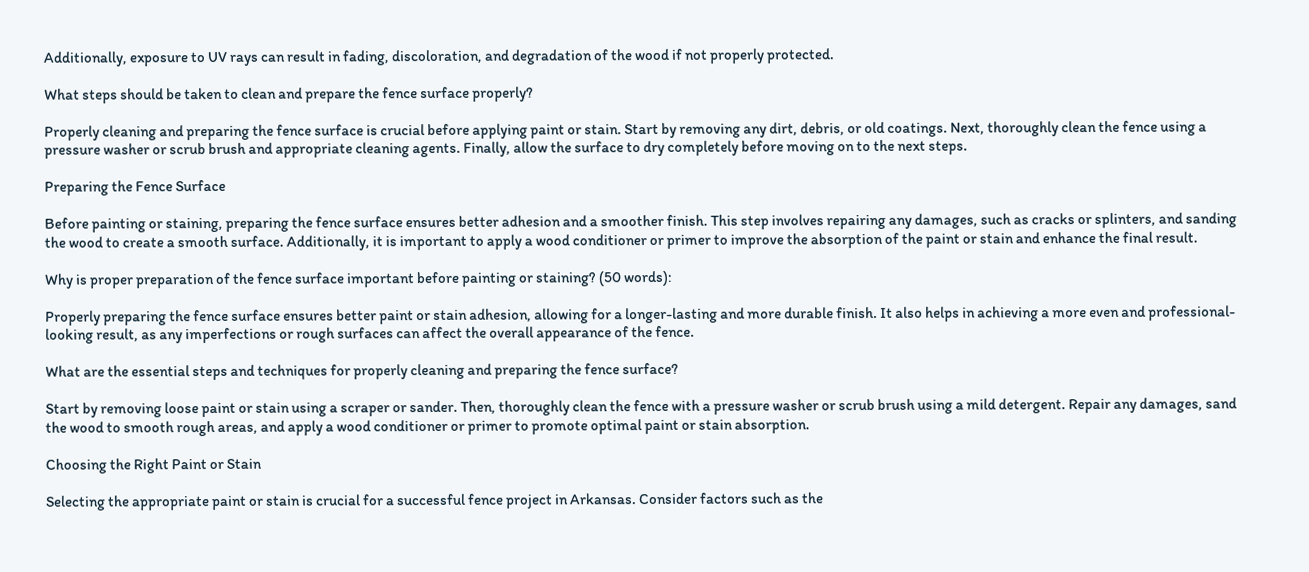Additionally, exposure to UV rays can result in fading, discoloration, and degradation of the wood if not properly protected.

What steps should be taken to clean and prepare the fence surface properly?

Properly cleaning and preparing the fence surface is crucial before applying paint or stain. Start by removing any dirt, debris, or old coatings. Next, thoroughly clean the fence using a pressure washer or scrub brush and appropriate cleaning agents. Finally, allow the surface to dry completely before moving on to the next steps.

Preparing the Fence Surface

Before painting or staining, preparing the fence surface ensures better adhesion and a smoother finish. This step involves repairing any damages, such as cracks or splinters, and sanding the wood to create a smooth surface. Additionally, it is important to apply a wood conditioner or primer to improve the absorption of the paint or stain and enhance the final result.

Why is proper preparation of the fence surface important before painting or staining? (50 words):

Properly preparing the fence surface ensures better paint or stain adhesion, allowing for a longer-lasting and more durable finish. It also helps in achieving a more even and professional-looking result, as any imperfections or rough surfaces can affect the overall appearance of the fence.

What are the essential steps and techniques for properly cleaning and preparing the fence surface?

Start by removing loose paint or stain using a scraper or sander. Then, thoroughly clean the fence with a pressure washer or scrub brush using a mild detergent. Repair any damages, sand the wood to smooth rough areas, and apply a wood conditioner or primer to promote optimal paint or stain absorption.

Choosing the Right Paint or Stain

Selecting the appropriate paint or stain is crucial for a successful fence project in Arkansas. Consider factors such as the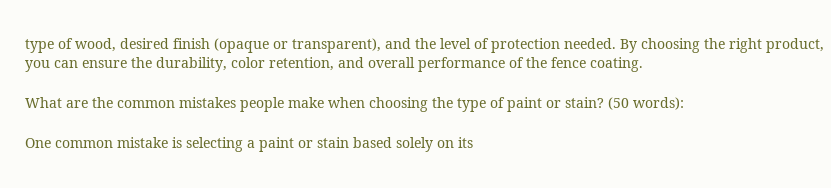type of wood, desired finish (opaque or transparent), and the level of protection needed. By choosing the right product, you can ensure the durability, color retention, and overall performance of the fence coating.

What are the common mistakes people make when choosing the type of paint or stain? (50 words):

One common mistake is selecting a paint or stain based solely on its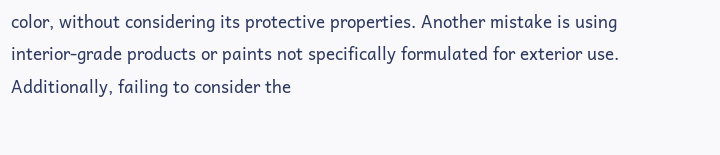color, without considering its protective properties. Another mistake is using interior-grade products or paints not specifically formulated for exterior use. Additionally, failing to consider the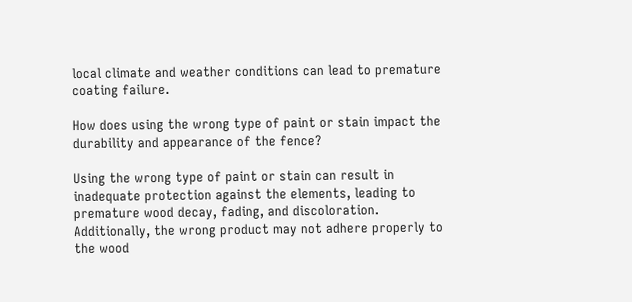local climate and weather conditions can lead to premature coating failure.

How does using the wrong type of paint or stain impact the durability and appearance of the fence?

Using the wrong type of paint or stain can result in inadequate protection against the elements, leading to premature wood decay, fading, and discoloration. Additionally, the wrong product may not adhere properly to the wood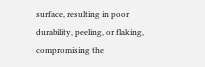surface, resulting in poor durability, peeling, or flaking, compromising the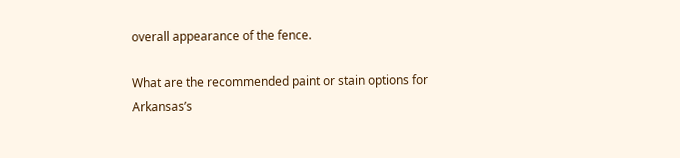overall appearance of the fence.

What are the recommended paint or stain options for Arkansas’s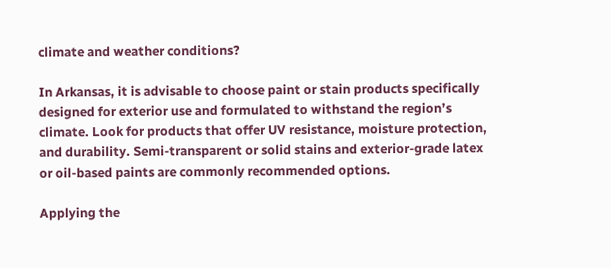climate and weather conditions?

In Arkansas, it is advisable to choose paint or stain products specifically designed for exterior use and formulated to withstand the region’s climate. Look for products that offer UV resistance, moisture protection, and durability. Semi-transparent or solid stains and exterior-grade latex or oil-based paints are commonly recommended options.

Applying the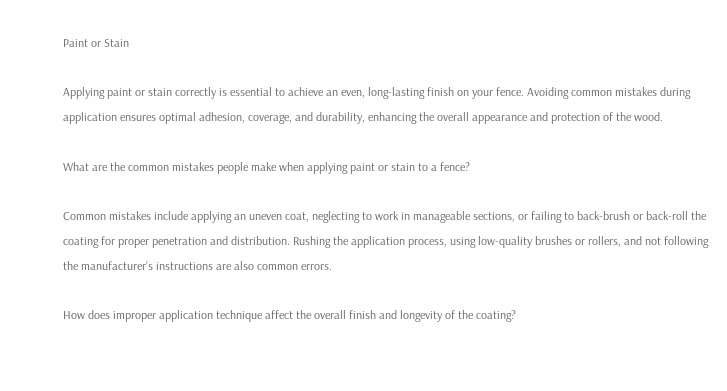Paint or Stain

Applying paint or stain correctly is essential to achieve an even, long-lasting finish on your fence. Avoiding common mistakes during application ensures optimal adhesion, coverage, and durability, enhancing the overall appearance and protection of the wood.

What are the common mistakes people make when applying paint or stain to a fence?

Common mistakes include applying an uneven coat, neglecting to work in manageable sections, or failing to back-brush or back-roll the coating for proper penetration and distribution. Rushing the application process, using low-quality brushes or rollers, and not following the manufacturer’s instructions are also common errors.

How does improper application technique affect the overall finish and longevity of the coating?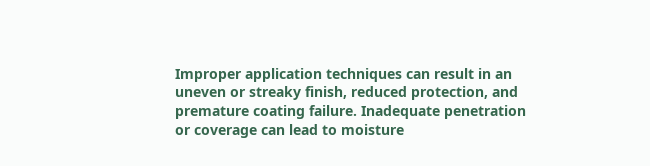Improper application techniques can result in an uneven or streaky finish, reduced protection, and premature coating failure. Inadequate penetration or coverage can lead to moisture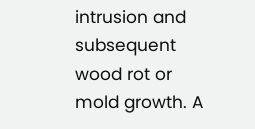intrusion and subsequent wood rot or mold growth. A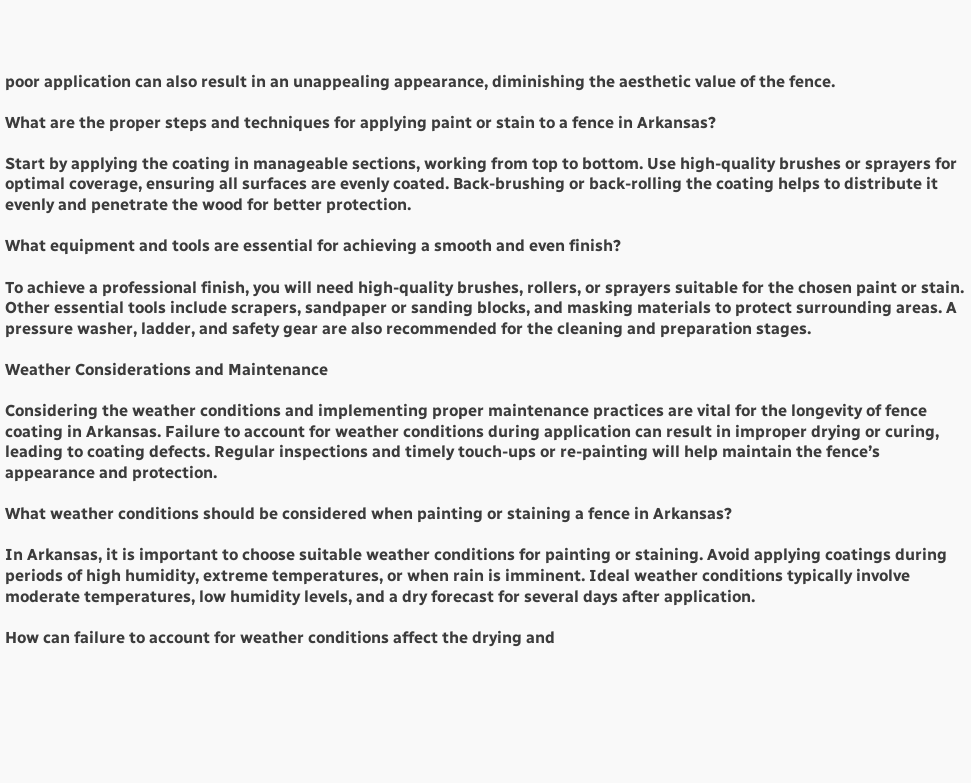poor application can also result in an unappealing appearance, diminishing the aesthetic value of the fence.

What are the proper steps and techniques for applying paint or stain to a fence in Arkansas?

Start by applying the coating in manageable sections, working from top to bottom. Use high-quality brushes or sprayers for optimal coverage, ensuring all surfaces are evenly coated. Back-brushing or back-rolling the coating helps to distribute it evenly and penetrate the wood for better protection.

What equipment and tools are essential for achieving a smooth and even finish?

To achieve a professional finish, you will need high-quality brushes, rollers, or sprayers suitable for the chosen paint or stain. Other essential tools include scrapers, sandpaper or sanding blocks, and masking materials to protect surrounding areas. A pressure washer, ladder, and safety gear are also recommended for the cleaning and preparation stages.

Weather Considerations and Maintenance

Considering the weather conditions and implementing proper maintenance practices are vital for the longevity of fence coating in Arkansas. Failure to account for weather conditions during application can result in improper drying or curing, leading to coating defects. Regular inspections and timely touch-ups or re-painting will help maintain the fence’s appearance and protection.

What weather conditions should be considered when painting or staining a fence in Arkansas?

In Arkansas, it is important to choose suitable weather conditions for painting or staining. Avoid applying coatings during periods of high humidity, extreme temperatures, or when rain is imminent. Ideal weather conditions typically involve moderate temperatures, low humidity levels, and a dry forecast for several days after application.

How can failure to account for weather conditions affect the drying and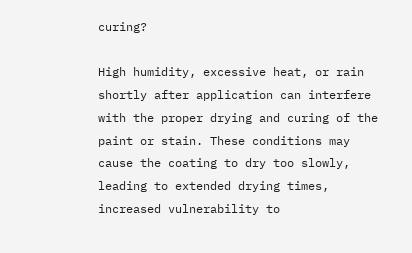curing?

High humidity, excessive heat, or rain shortly after application can interfere with the proper drying and curing of the paint or stain. These conditions may cause the coating to dry too slowly, leading to extended drying times, increased vulnerability to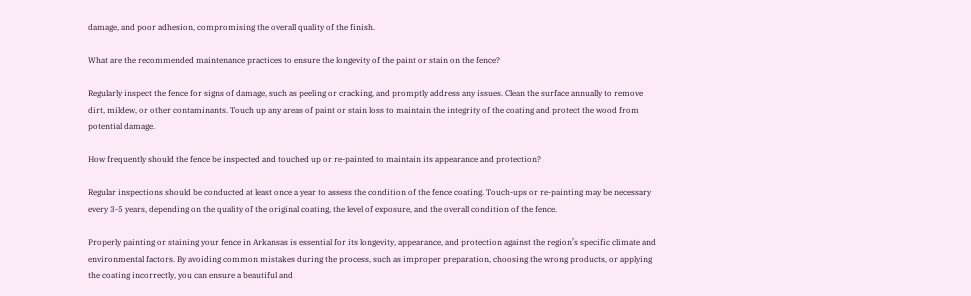damage, and poor adhesion, compromising the overall quality of the finish.

What are the recommended maintenance practices to ensure the longevity of the paint or stain on the fence?

Regularly inspect the fence for signs of damage, such as peeling or cracking, and promptly address any issues. Clean the surface annually to remove dirt, mildew, or other contaminants. Touch up any areas of paint or stain loss to maintain the integrity of the coating and protect the wood from potential damage.

How frequently should the fence be inspected and touched up or re-painted to maintain its appearance and protection?

Regular inspections should be conducted at least once a year to assess the condition of the fence coating. Touch-ups or re-painting may be necessary every 3-5 years, depending on the quality of the original coating, the level of exposure, and the overall condition of the fence.

Properly painting or staining your fence in Arkansas is essential for its longevity, appearance, and protection against the region’s specific climate and environmental factors. By avoiding common mistakes during the process, such as improper preparation, choosing the wrong products, or applying the coating incorrectly, you can ensure a beautiful and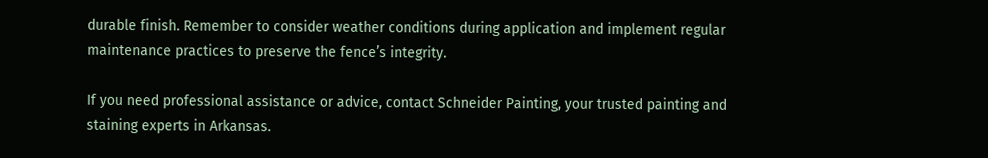durable finish. Remember to consider weather conditions during application and implement regular maintenance practices to preserve the fence’s integrity.

If you need professional assistance or advice, contact Schneider Painting, your trusted painting and staining experts in Arkansas.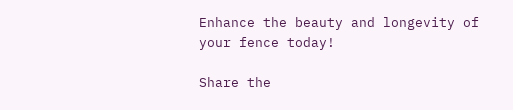Enhance the beauty and longevity of your fence today!

Share the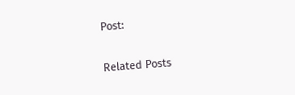Post:

Related Posts